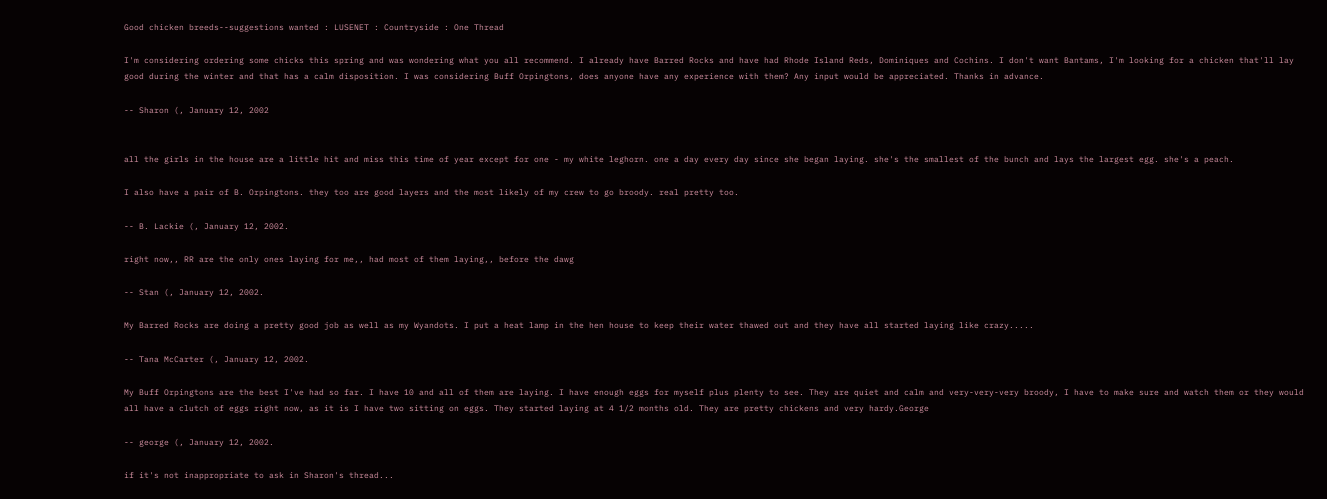Good chicken breeds--suggestions wanted : LUSENET : Countryside : One Thread

I'm considering ordering some chicks this spring and was wondering what you all recommend. I already have Barred Rocks and have had Rhode Island Reds, Dominiques and Cochins. I don't want Bantams, I'm looking for a chicken that'll lay good during the winter and that has a calm disposition. I was considering Buff Orpingtons, does anyone have any experience with them? Any input would be appreciated. Thanks in advance.

-- Sharon (, January 12, 2002


all the girls in the house are a little hit and miss this time of year except for one - my white leghorn. one a day every day since she began laying. she's the smallest of the bunch and lays the largest egg. she's a peach.

I also have a pair of B. Orpingtons. they too are good layers and the most likely of my crew to go broody. real pretty too.

-- B. Lackie (, January 12, 2002.

right now,, RR are the only ones laying for me,, had most of them laying,, before the dawg

-- Stan (, January 12, 2002.

My Barred Rocks are doing a pretty good job as well as my Wyandots. I put a heat lamp in the hen house to keep their water thawed out and they have all started laying like crazy.....

-- Tana McCarter (, January 12, 2002.

My Buff Orpingtons are the best I've had so far. I have 10 and all of them are laying. I have enough eggs for myself plus plenty to see. They are quiet and calm and very-very-very broody, I have to make sure and watch them or they would all have a clutch of eggs right now, as it is I have two sitting on eggs. They started laying at 4 1/2 months old. They are pretty chickens and very hardy.George

-- george (, January 12, 2002.

if it's not inappropriate to ask in Sharon's thread...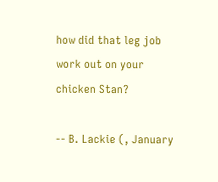how did that leg job work out on your chicken Stan?

-- B. Lackie (, January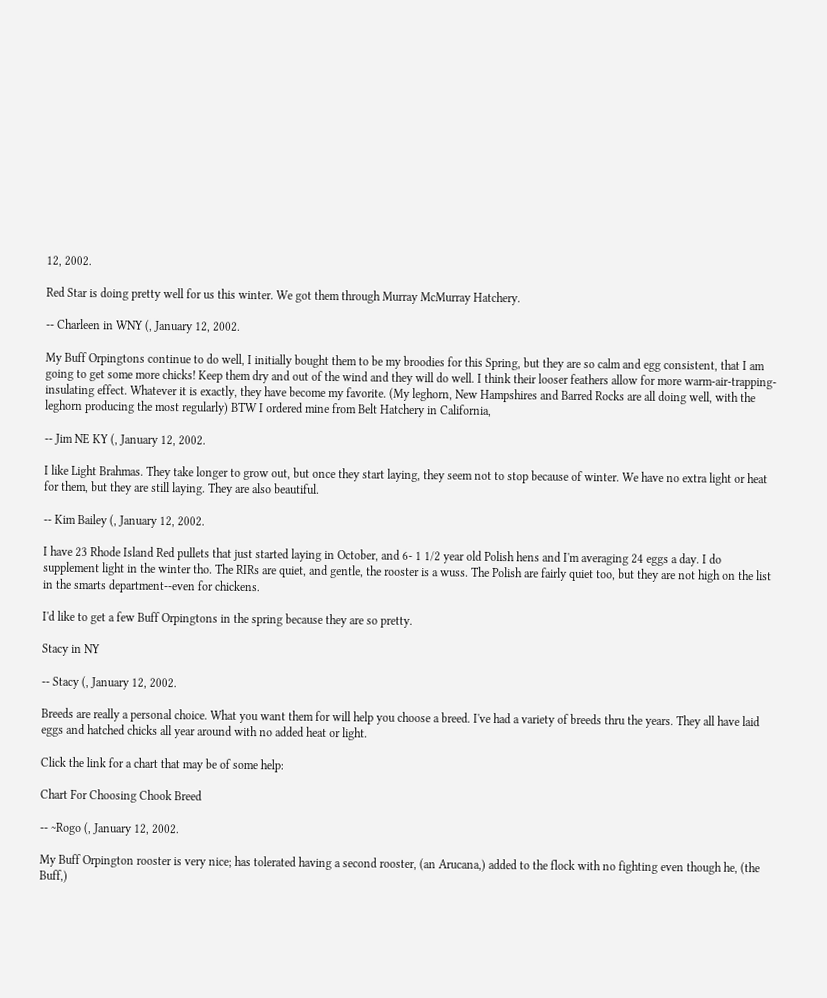12, 2002.

Red Star is doing pretty well for us this winter. We got them through Murray McMurray Hatchery.

-- Charleen in WNY (, January 12, 2002.

My Buff Orpingtons continue to do well, I initially bought them to be my broodies for this Spring, but they are so calm and egg consistent, that I am going to get some more chicks! Keep them dry and out of the wind and they will do well. I think their looser feathers allow for more warm-air-trapping-insulating effect. Whatever it is exactly, they have become my favorite. (My leghorn, New Hampshires and Barred Rocks are all doing well, with the leghorn producing the most regularly) BTW I ordered mine from Belt Hatchery in California,

-- Jim NE KY (, January 12, 2002.

I like Light Brahmas. They take longer to grow out, but once they start laying, they seem not to stop because of winter. We have no extra light or heat for them, but they are still laying. They are also beautiful.

-- Kim Bailey (, January 12, 2002.

I have 23 Rhode Island Red pullets that just started laying in October, and 6- 1 1/2 year old Polish hens and I'm averaging 24 eggs a day. I do supplement light in the winter tho. The RIRs are quiet, and gentle, the rooster is a wuss. The Polish are fairly quiet too, but they are not high on the list in the smarts department--even for chickens.

I'd like to get a few Buff Orpingtons in the spring because they are so pretty.

Stacy in NY

-- Stacy (, January 12, 2002.

Breeds are really a personal choice. What you want them for will help you choose a breed. I've had a variety of breeds thru the years. They all have laid eggs and hatched chicks all year around with no added heat or light.

Click the link for a chart that may be of some help:

Chart For Choosing Chook Breed

-- ~Rogo (, January 12, 2002.

My Buff Orpington rooster is very nice; has tolerated having a second rooster, (an Arucana,) added to the flock with no fighting even though he, (the Buff,)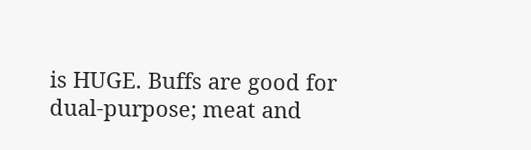is HUGE. Buffs are good for dual-purpose; meat and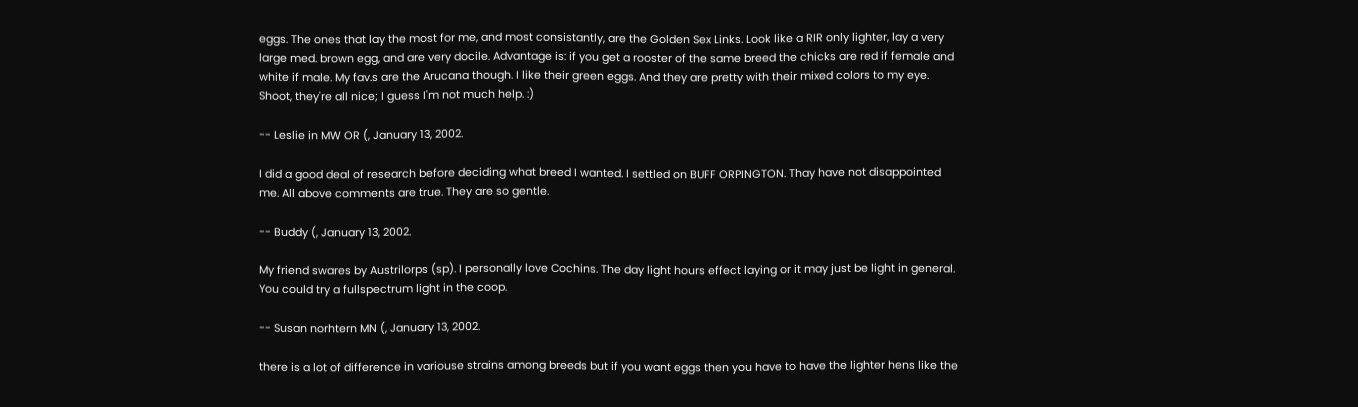eggs. The ones that lay the most for me, and most consistantly, are the Golden Sex Links. Look like a RIR only lighter, lay a very large med. brown egg, and are very docile. Advantage is: if you get a rooster of the same breed the chicks are red if female and white if male. My fav.s are the Arucana though. I like their green eggs. And they are pretty with their mixed colors to my eye. Shoot, they're all nice; I guess I'm not much help. :)

-- Leslie in MW OR (, January 13, 2002.

I did a good deal of research before deciding what breed I wanted. I settled on BUFF ORPINGTON. Thay have not disappointed me. All above comments are true. They are so gentle.

-- Buddy (, January 13, 2002.

My friend swares by Austrilorps (sp). I personally love Cochins. The day light hours effect laying or it may just be light in general. You could try a fullspectrum light in the coop.

-- Susan norhtern MN (, January 13, 2002.

there is a lot of difference in variouse strains among breeds but if you want eggs then you have to have the lighter hens like the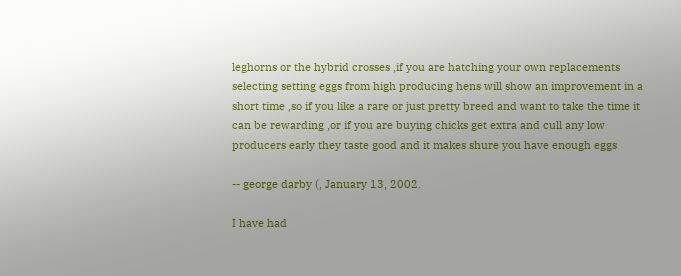leghorns or the hybrid crosses ,if you are hatching your own replacements selecting setting eggs from high producing hens will show an improvement in a short time ,so if you like a rare or just pretty breed and want to take the time it can be rewarding ,or if you are buying chicks get extra and cull any low producers early they taste good and it makes shure you have enough eggs

-- george darby (, January 13, 2002.

I have had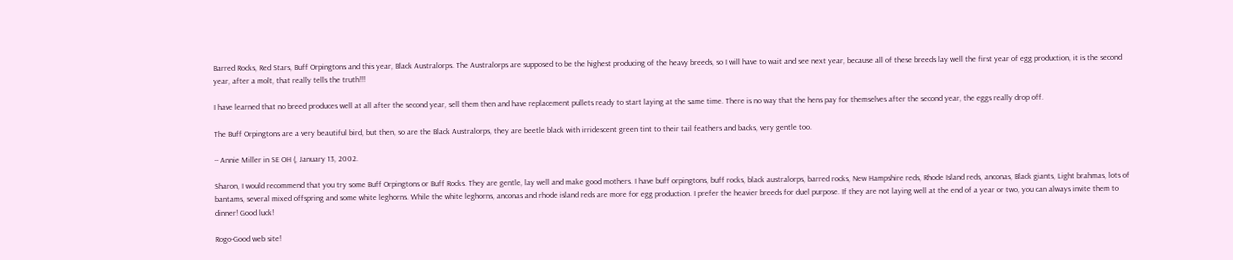Barred Rocks, Red Stars, Buff Orpingtons and this year, Black Australorps. The Australorps are supposed to be the highest producing of the heavy breeds, so I will have to wait and see next year, because all of these breeds lay well the first year of egg production, it is the second year, after a molt, that really tells the truth!!!

I have learned that no breed produces well at all after the second year, sell them then and have replacement pullets ready to start laying at the same time. There is no way that the hens pay for themselves after the second year, the eggs really drop off.

The Buff Orpingtons are a very beautiful bird, but then, so are the Black Australorps, they are beetle black with irridescent green tint to their tail feathers and backs, very gentle too.

-- Annie Miller in SE OH (, January 13, 2002.

Sharon, I would recommend that you try some Buff Orpingtons or Buff Rocks. They are gentle, lay well and make good mothers. I have buff orpingtons, buff rocks, black australorps, barred rocks, New Hampshire reds, Rhode Island reds, anconas, Black giants, Light brahmas, lots of bantams, several mixed offspring and some white leghorns. While the white leghorns, anconas and rhode island reds are more for egg production. I prefer the heavier breeds for duel purpose. If they are not laying well at the end of a year or two, you can always invite them to dinner! Good luck!

Rogo-Good web site!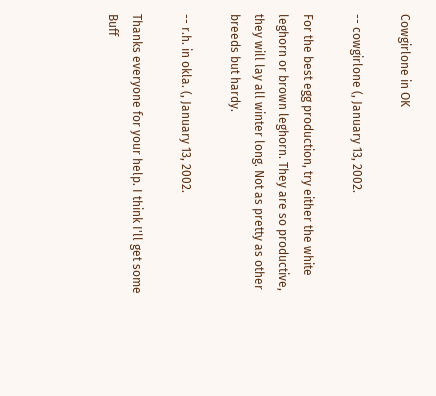Cowgirlone in OK

-- cowgirlone (, January 13, 2002.

For the best egg production, try either the white leghorn or brown leghorn. They are so productive, they will lay all winter long. Not as pretty as other breeds but hardy.

-- r.h. in okla. (, January 13, 2002.

Thanks everyone for your help. I think I'll get some Buff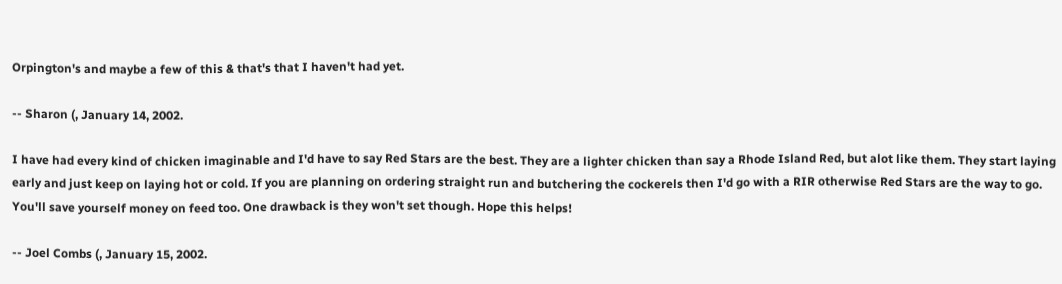Orpington's and maybe a few of this & that's that I haven't had yet.

-- Sharon (, January 14, 2002.

I have had every kind of chicken imaginable and I'd have to say Red Stars are the best. They are a lighter chicken than say a Rhode Island Red, but alot like them. They start laying early and just keep on laying hot or cold. If you are planning on ordering straight run and butchering the cockerels then I'd go with a RIR otherwise Red Stars are the way to go. You'll save yourself money on feed too. One drawback is they won't set though. Hope this helps!

-- Joel Combs (, January 15, 2002.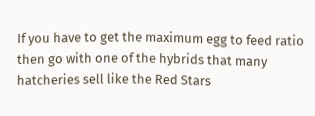If you have to get the maximum egg to feed ratio then go with one of the hybrids that many hatcheries sell like the Red Stars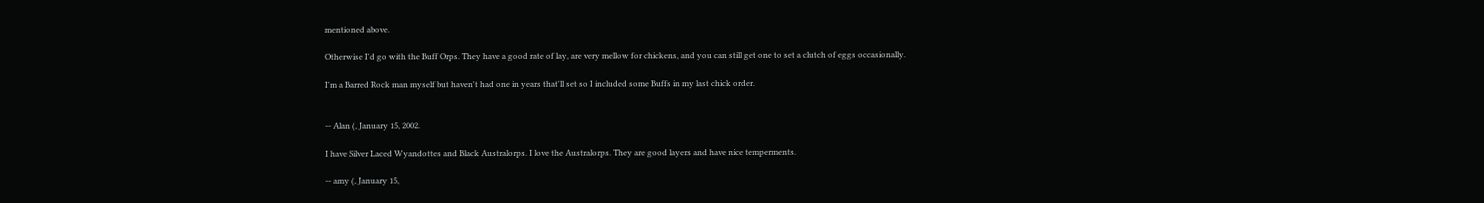mentioned above.

Otherwise I'd go with the Buff Orps. They have a good rate of lay, are very mellow for chickens, and you can still get one to set a clutch of eggs occasionally.

I'm a Barred Rock man myself but haven't had one in years that'll set so I included some Buffs in my last chick order.


-- Alan (, January 15, 2002.

I have Silver Laced Wyandottes and Black Australorps. I love the Australorps. They are good layers and have nice temperments.

-- amy (, January 15,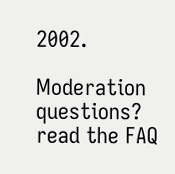2002.

Moderation questions? read the FAQ